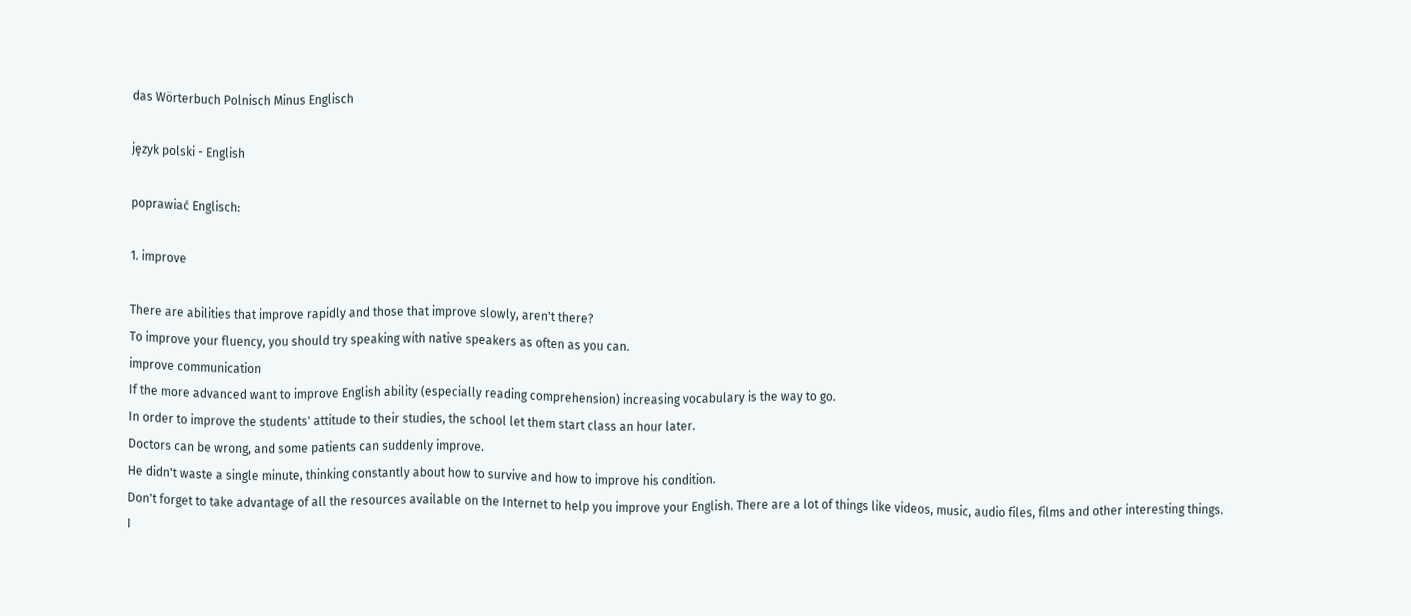das Wörterbuch Polnisch Minus Englisch

język polski - English

poprawiać Englisch:

1. improve

There are abilities that improve rapidly and those that improve slowly, aren't there?
To improve your fluency, you should try speaking with native speakers as often as you can.
improve communication
If the more advanced want to improve English ability (especially reading comprehension) increasing vocabulary is the way to go.
In order to improve the students' attitude to their studies, the school let them start class an hour later.
Doctors can be wrong, and some patients can suddenly improve.
He didn't waste a single minute, thinking constantly about how to survive and how to improve his condition.
Don't forget to take advantage of all the resources available on the Internet to help you improve your English. There are a lot of things like videos, music, audio files, films and other interesting things.
I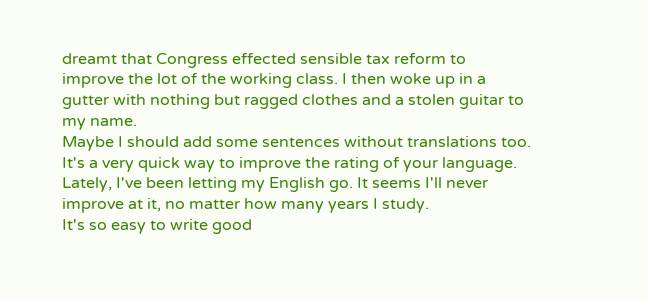dreamt that Congress effected sensible tax reform to improve the lot of the working class. I then woke up in a gutter with nothing but ragged clothes and a stolen guitar to my name.
Maybe I should add some sentences without translations too. It's a very quick way to improve the rating of your language.
Lately, I've been letting my English go. It seems I'll never improve at it, no matter how many years I study.
It's so easy to write good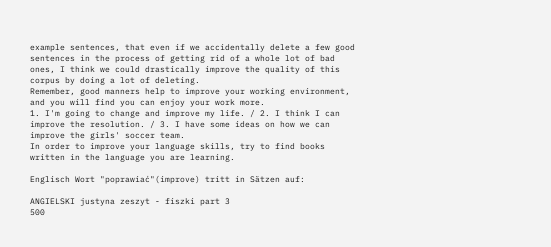example sentences, that even if we accidentally delete a few good sentences in the process of getting rid of a whole lot of bad ones, I think we could drastically improve the quality of this corpus by doing a lot of deleting.
Remember, good manners help to improve your working environment, and you will find you can enjoy your work more.
1. I'm going to change and improve my life. / 2. I think I can improve the resolution. / 3. I have some ideas on how we can improve the girls' soccer team.
In order to improve your language skills, try to find books written in the language you are learning.

Englisch Wort "poprawiać"(improve) tritt in Sätzen auf:

ANGIELSKI justyna zeszyt - fiszki part 3
500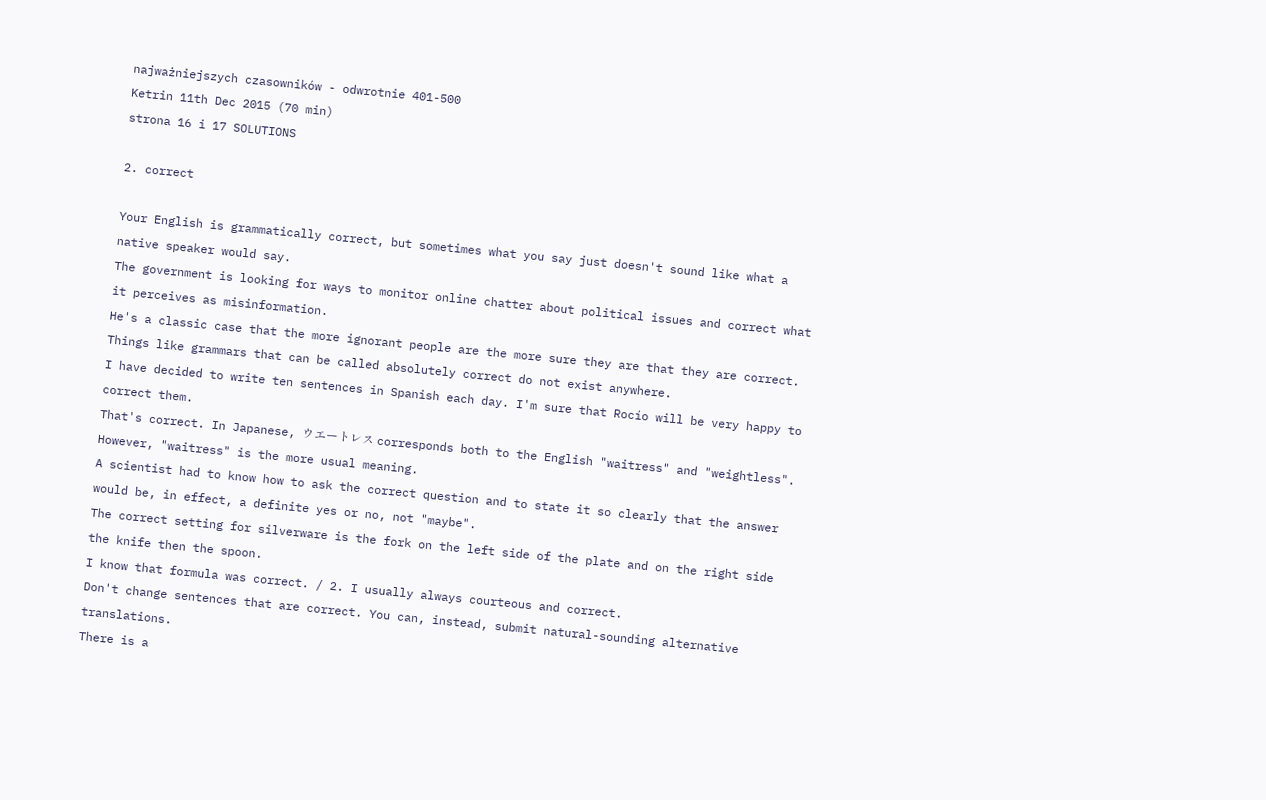najważniejszych czasowników - odwrotnie 401-500
Ketrin 11th Dec 2015 (70 min)
strona 16 i 17 SOLUTIONS

2. correct

Your English is grammatically correct, but sometimes what you say just doesn't sound like what a native speaker would say.
The government is looking for ways to monitor online chatter about political issues and correct what it perceives as misinformation.
He's a classic case that the more ignorant people are the more sure they are that they are correct.
Things like grammars that can be called absolutely correct do not exist anywhere.
I have decided to write ten sentences in Spanish each day. I'm sure that Rocío will be very happy to correct them.
That's correct. In Japanese, ウエートレス corresponds both to the English "waitress" and "weightless". However, "waitress" is the more usual meaning.
A scientist had to know how to ask the correct question and to state it so clearly that the answer would be, in effect, a definite yes or no, not "maybe".
The correct setting for silverware is the fork on the left side of the plate and on the right side the knife then the spoon.
I know that formula was correct. / 2. I usually always courteous and correct.
Don't change sentences that are correct. You can, instead, submit natural-sounding alternative translations.
There is a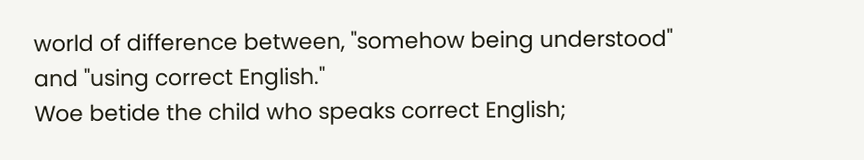world of difference between, "somehow being understood" and "using correct English."
Woe betide the child who speaks correct English;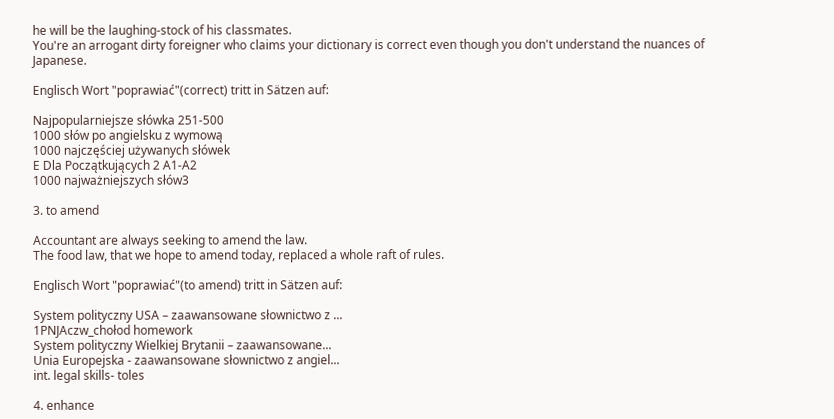he will be the laughing-stock of his classmates.
You're an arrogant dirty foreigner who claims your dictionary is correct even though you don't understand the nuances of Japanese.

Englisch Wort "poprawiać"(correct) tritt in Sätzen auf:

Najpopularniejsze słówka 251-500
1000 słów po angielsku z wymową
1000 najczęściej używanych słówek
E Dla Początkujących 2 A1-A2
1000 najważniejszych słów3

3. to amend

Accountant are always seeking to amend the law.
The food law, that we hope to amend today, replaced a whole raft of rules.

Englisch Wort "poprawiać"(to amend) tritt in Sätzen auf:

System polityczny USA – zaawansowane słownictwo z ...
1PNJAczw_chołod homework
System polityczny Wielkiej Brytanii – zaawansowane...
Unia Europejska - zaawansowane słownictwo z angiel...
int. legal skills- toles

4. enhance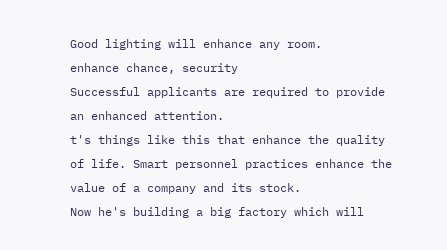Good lighting will enhance any room.
enhance chance, security
Successful applicants are required to provide an enhanced attention.
t's things like this that enhance the quality of life. Smart personnel practices enhance the value of a company and its stock.
Now he's building a big factory which will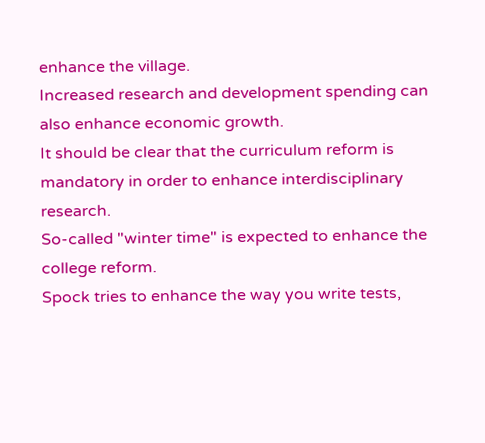enhance the village.
Increased research and development spending can also enhance economic growth.
It should be clear that the curriculum reform is mandatory in order to enhance interdisciplinary research.
So-called "winter time" is expected to enhance the college reform.
Spock tries to enhance the way you write tests,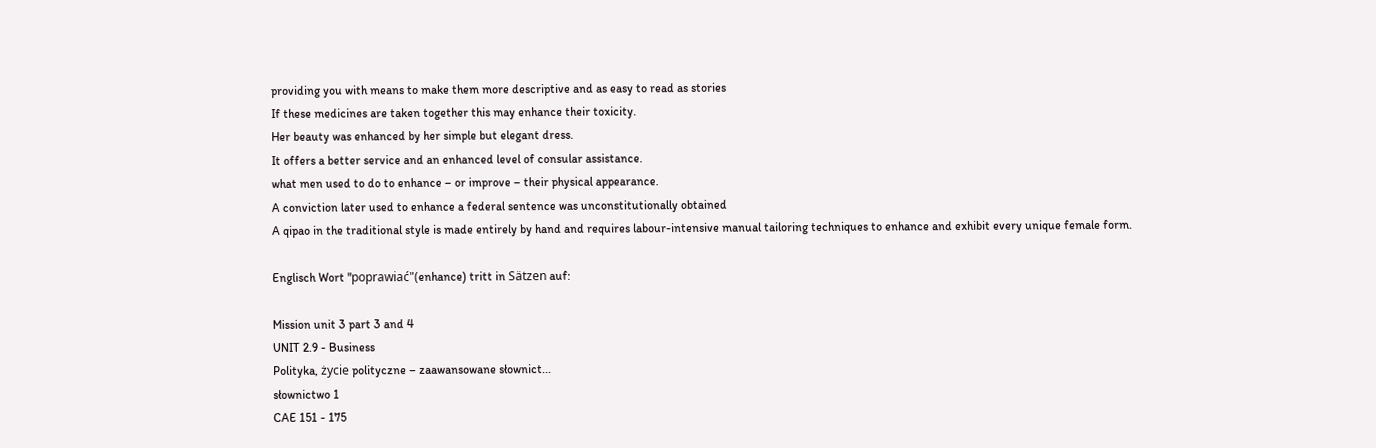providing you with means to make them more descriptive and as easy to read as stories
If these medicines are taken together this may enhance their toxicity.
Her beauty was enhanced by her simple but elegant dress.
It offers a better service and an enhanced level of consular assistance.
what men used to do to enhance – or improve – their physical appearance.
A conviction later used to enhance a federal sentence was unconstitutionally obtained
A qipao in the traditional style is made entirely by hand and requires labour-intensive manual tailoring techniques to enhance and exhibit every unique female form.

Englisch Wort "poprawiać"(enhance) tritt in Sätzen auf:

Mission unit 3 part 3 and 4
UNIT 2.9 - Business
Polityka, życie polityczne – zaawansowane słownict...
słownictwo 1
CAE 151 - 175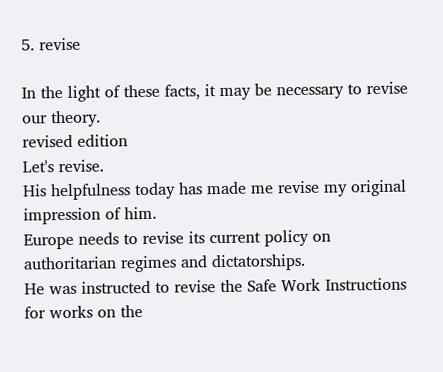5. revise

In the light of these facts, it may be necessary to revise our theory.
revised edition
Let's revise.
His helpfulness today has made me revise my original impression of him.
Europe needs to revise its current policy on authoritarian regimes and dictatorships.
He was instructed to revise the Safe Work Instructions for works on the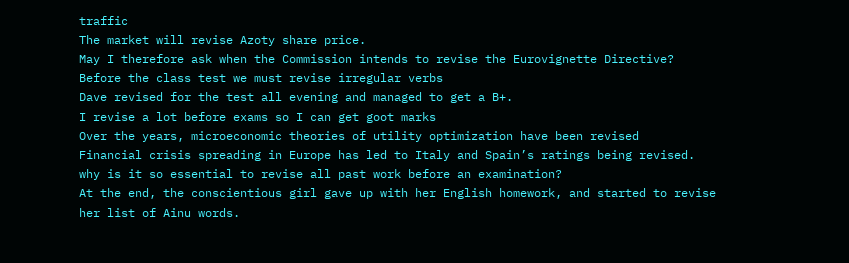traffic
The market will revise Azoty share price.
May I therefore ask when the Commission intends to revise the Eurovignette Directive?
Before the class test we must revise irregular verbs
Dave revised for the test all evening and managed to get a B+.
I revise a lot before exams so I can get goot marks
Over the years, microeconomic theories of utility optimization have been revised
Financial crisis spreading in Europe has led to Italy and Spain’s ratings being revised.
why is it so essential to revise all past work before an examination?
At the end, the conscientious girl gave up with her English homework, and started to revise her list of Ainu words.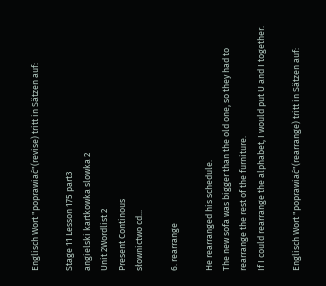Englisch Wort "poprawiać"(revise) tritt in Sätzen auf:

Stage 11 Lesson 175 part3
angielski kartkowka slowka 2
Unit 2Wordlist 2
Present Continous
słownictwo cd...

6. rearrange

He rearranged his schedule.
The new sofa was bigger than the old one, so they had to rearrange the rest of the furniture.
If I could rearrange the alphabet, I would put U and I together.

Englisch Wort "poprawiać"(rearrange) tritt in Sätzen auf: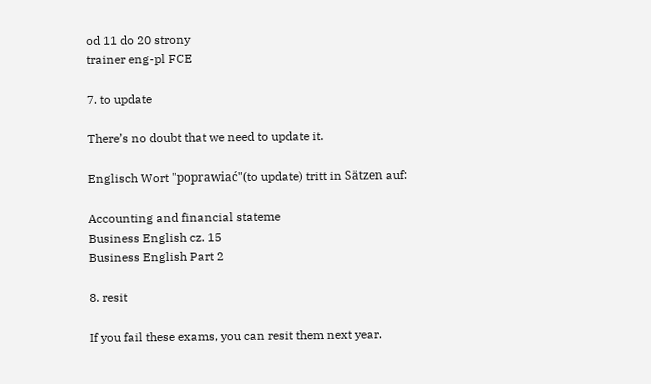od 11 do 20 strony
trainer eng-pl FCE

7. to update

There’s no doubt that we need to update it.

Englisch Wort "poprawiać"(to update) tritt in Sätzen auf:

Accounting and financial stateme
Business English cz. 15
Business English Part 2

8. resit

If you fail these exams, you can resit them next year.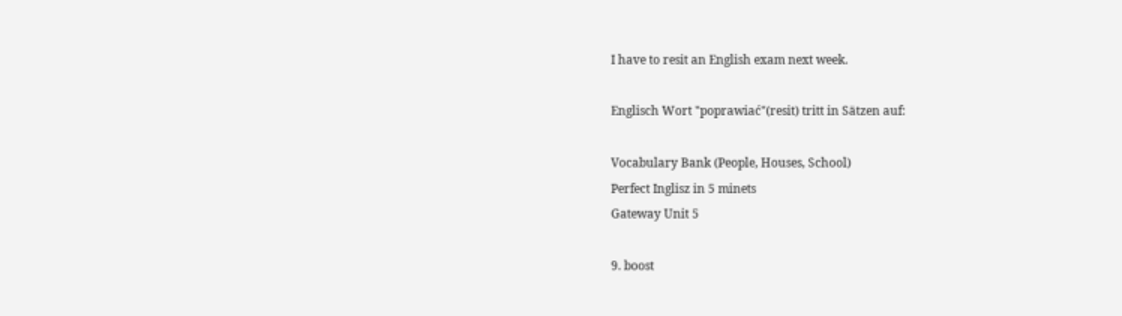I have to resit an English exam next week.

Englisch Wort "poprawiać"(resit) tritt in Sätzen auf:

Vocabulary Bank (People, Houses, School)
Perfect Inglisz in 5 minets
Gateway Unit 5

9. boost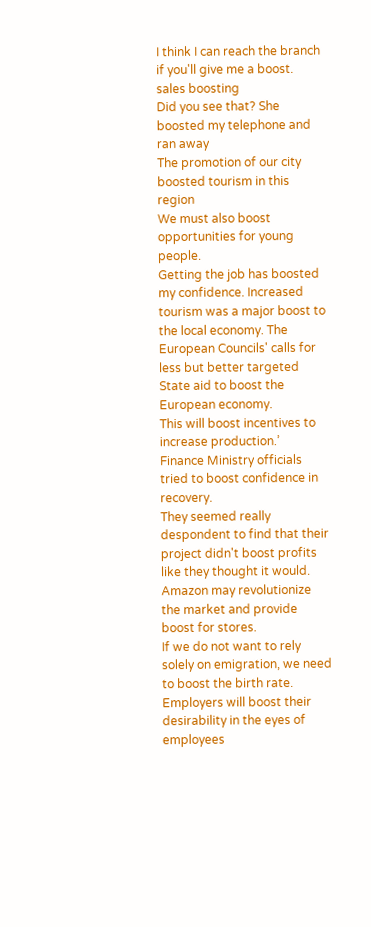I think I can reach the branch if you'll give me a boost.
sales boosting
Did you see that? She boosted my telephone and ran away
The promotion of our city boosted tourism in this region
We must also boost opportunities for young people.
Getting the job has boosted my confidence. Increased tourism was a major boost to the local economy. The European Councils' calls for less but better targeted State aid to boost the European economy.
This will boost incentives to increase production.’
Finance Ministry officials tried to boost confidence in recovery.
They seemed really despondent to find that their project didn't boost profits like they thought it would.
Amazon may revolutionize the market and provide boost for stores.
If we do not want to rely solely on emigration, we need to boost the birth rate.
Employers will boost their desirability in the eyes of employees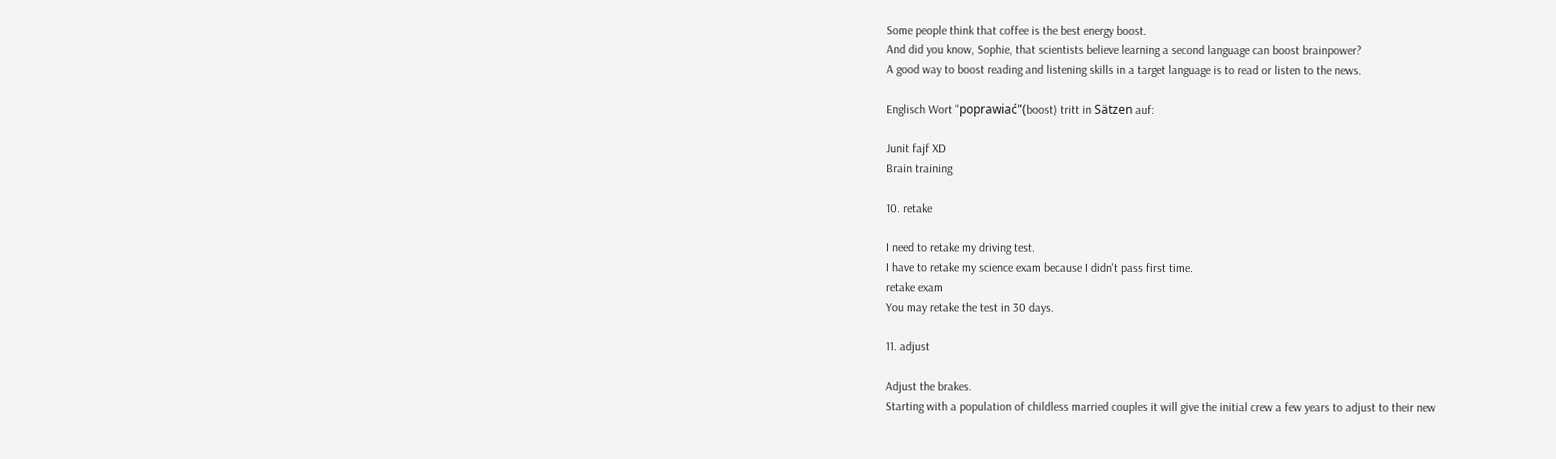Some people think that coffee is the best energy boost.
And did you know, Sophie, that scientists believe learning a second language can boost brainpower?
A good way to boost reading and listening skills in a target language is to read or listen to the news.

Englisch Wort "poprawiać"(boost) tritt in Sätzen auf:

Junit fajf XD
Brain training

10. retake

I need to retake my driving test.
I have to retake my science exam because I didn't pass first time.
retake exam
You may retake the test in 30 days.

11. adjust

Adjust the brakes.
Starting with a population of childless married couples it will give the initial crew a few years to adjust to their new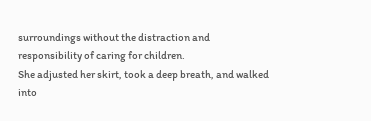surroundings without the distraction and responsibility of caring for children.
She adjusted her skirt, took a deep breath, and walked into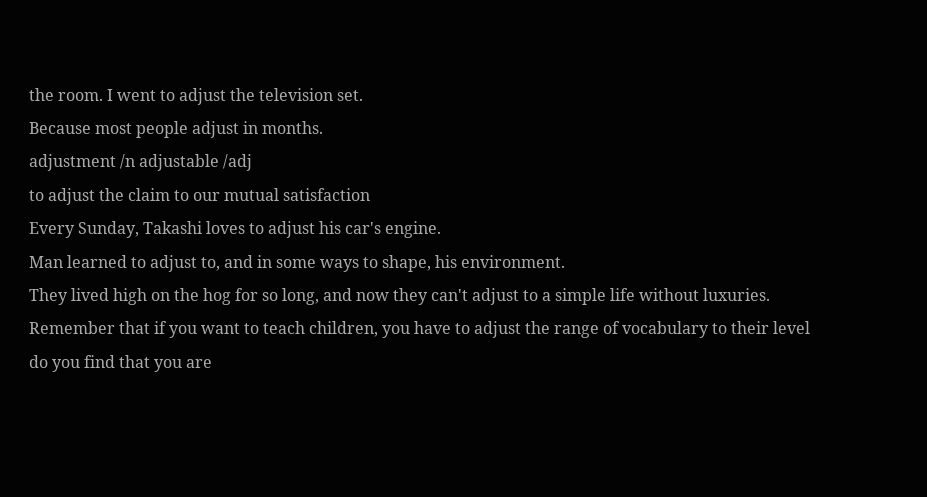the room. I went to adjust the television set.
Because most people adjust in months.
adjustment /n adjustable /adj
to adjust the claim to our mutual satisfaction
Every Sunday, Takashi loves to adjust his car's engine.
Man learned to adjust to, and in some ways to shape, his environment.
They lived high on the hog for so long, and now they can't adjust to a simple life without luxuries.
Remember that if you want to teach children, you have to adjust the range of vocabulary to their level
do you find that you are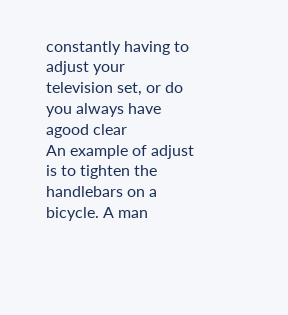constantly having to adjust your television set, or do you always have agood clear
An example of adjust is to tighten the handlebars on a bicycle. A man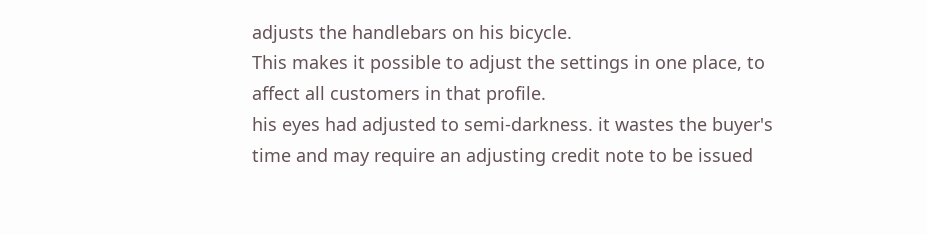adjusts the handlebars on his bicycle.
This makes it possible to adjust the settings in one place, to affect all customers in that profile.
his eyes had adjusted to semi-darkness. it wastes the buyer's time and may require an adjusting credit note to be issued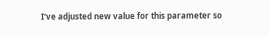I've adjusted new value for this parameter so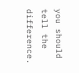you should tell the difference.